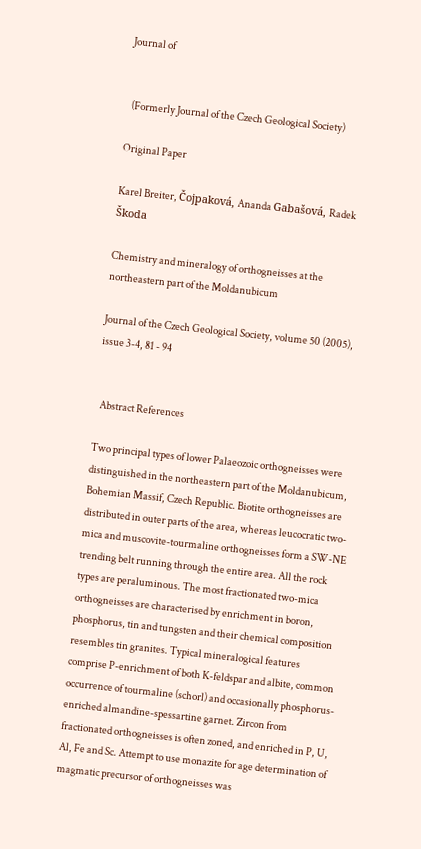Journal of


  (Formerly Journal of the Czech Geological Society)

Original Paper

Karel Breiter, Čojpaková, Ananda Gabašová, Radek Škoda

Chemistry and mineralogy of orthogneisses at the northeastern part of the Moldanubicum

Journal of the Czech Geological Society, volume 50 (2005), issue 3-4, 81 - 94


  Abstract References

Two principal types of lower Palaeozoic orthogneisses were distinguished in the northeastern part of the Moldanubicum, Bohemian Massif, Czech Republic. Biotite orthogneisses are distributed in outer parts of the area, whereas leucocratic two-mica and muscovite-tourmaline orthogneisses form a SW-NE trending belt running through the entire area. All the rock types are peraluminous. The most fractionated two-mica orthogneisses are characterised by enrichment in boron, phosphorus, tin and tungsten and their chemical composition resembles tin granites. Typical mineralogical features comprise P-enrichment of both K-feldspar and albite, common occurrence of tourmaline (schorl) and occasionally phosphorus-enriched almandine-spessartine garnet. Zircon from fractionated orthogneisses is often zoned, and enriched in P, U, Al, Fe and Sc. Attempt to use monazite for age determination of magmatic precursor of orthogneisses was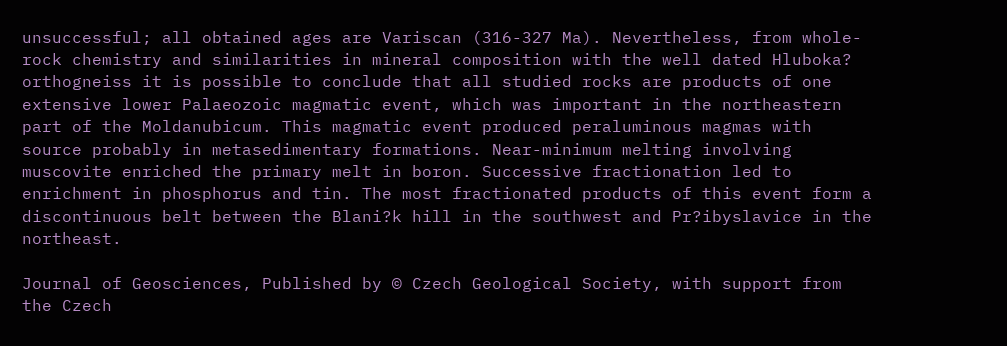unsuccessful; all obtained ages are Variscan (316-327 Ma). Nevertheless, from whole-rock chemistry and similarities in mineral composition with the well dated Hluboka? orthogneiss it is possible to conclude that all studied rocks are products of one extensive lower Palaeozoic magmatic event, which was important in the northeastern part of the Moldanubicum. This magmatic event produced peraluminous magmas with source probably in metasedimentary formations. Near-minimum melting involving muscovite enriched the primary melt in boron. Successive fractionation led to enrichment in phosphorus and tin. The most fractionated products of this event form a discontinuous belt between the Blani?k hill in the southwest and Pr?ibyslavice in the northeast.

Journal of Geosciences, Published by © Czech Geological Society, with support from the Czech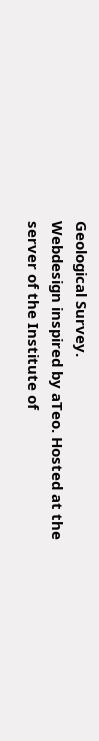Geological Survey.
Webdesign inspired by aTeo. Hosted at the server of the Institute of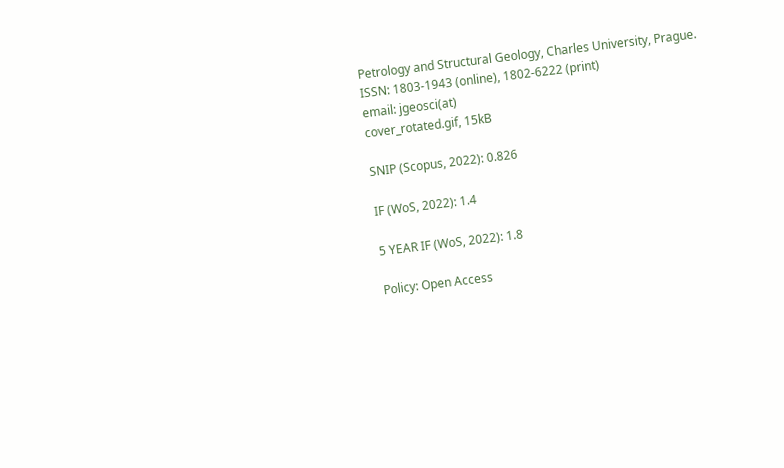Petrology and Structural Geology, Charles University, Prague.
ISSN: 1803-1943 (online), 1802-6222 (print)
email: jgeosci(at)
cover_rotated.gif, 15kB

SNIP (Scopus, 2022): 0.826

IF (WoS, 2022): 1.4

5 YEAR IF (WoS, 2022): 1.8

Policy: Open Access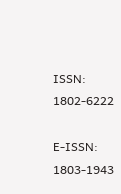ISSN: 1802-6222

E-ISSN: 1803-1943